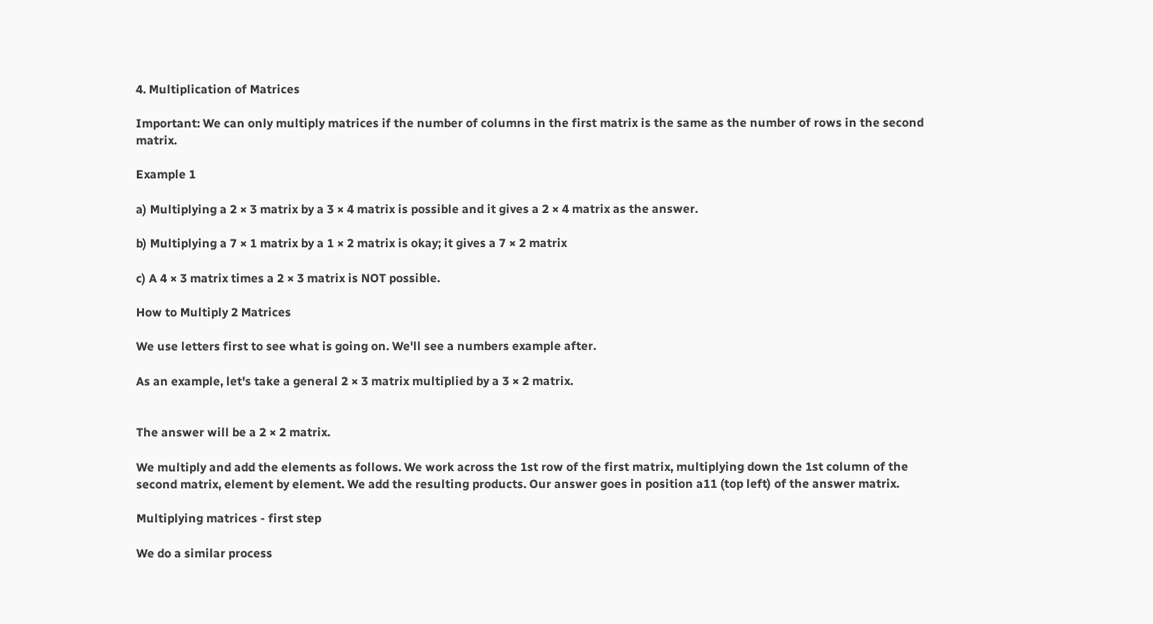4. Multiplication of Matrices

Important: We can only multiply matrices if the number of columns in the first matrix is the same as the number of rows in the second matrix.

Example 1

a) Multiplying a 2 × 3 matrix by a 3 × 4 matrix is possible and it gives a 2 × 4 matrix as the answer.

b) Multiplying a 7 × 1 matrix by a 1 × 2 matrix is okay; it gives a 7 × 2 matrix

c) A 4 × 3 matrix times a 2 × 3 matrix is NOT possible.

How to Multiply 2 Matrices

We use letters first to see what is going on. We'll see a numbers example after.

As an example, let's take a general 2 × 3 matrix multiplied by a 3 × 2 matrix.


The answer will be a 2 × 2 matrix.

We multiply and add the elements as follows. We work across the 1st row of the first matrix, multiplying down the 1st column of the second matrix, element by element. We add the resulting products. Our answer goes in position a11 (top left) of the answer matrix.

Multiplying matrices - first step

We do a similar process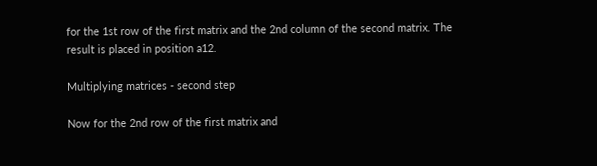for the 1st row of the first matrix and the 2nd column of the second matrix. The result is placed in position a12.

Multiplying matrices - second step

Now for the 2nd row of the first matrix and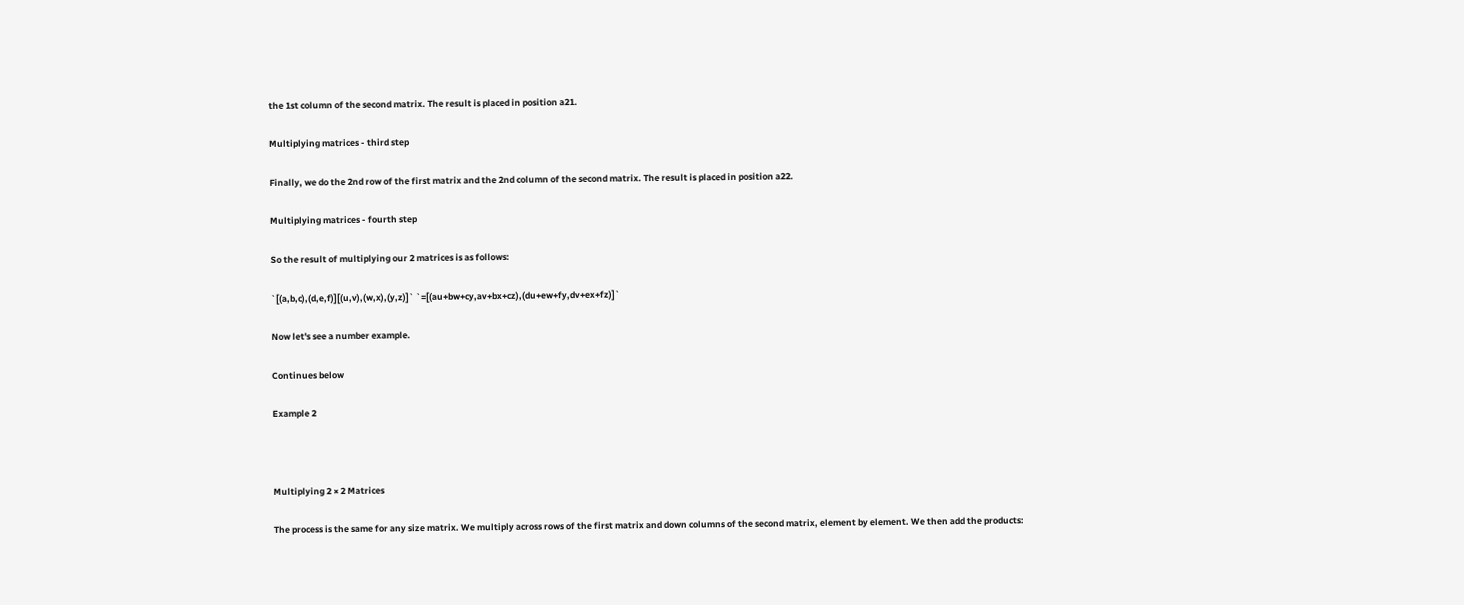the 1st column of the second matrix. The result is placed in position a21.

Multiplying matrices - third step

Finally, we do the 2nd row of the first matrix and the 2nd column of the second matrix. The result is placed in position a22.

Multiplying matrices - fourth step

So the result of multiplying our 2 matrices is as follows:

`[(a,b,c),(d,e,f)][(u,v),(w,x),(y,z)]` `=[(au+bw+cy,av+bx+cz),(du+ew+fy,dv+ex+fz)]`

Now let's see a number example.

Continues below

Example 2



Multiplying 2 × 2 Matrices

The process is the same for any size matrix. We multiply across rows of the first matrix and down columns of the second matrix, element by element. We then add the products: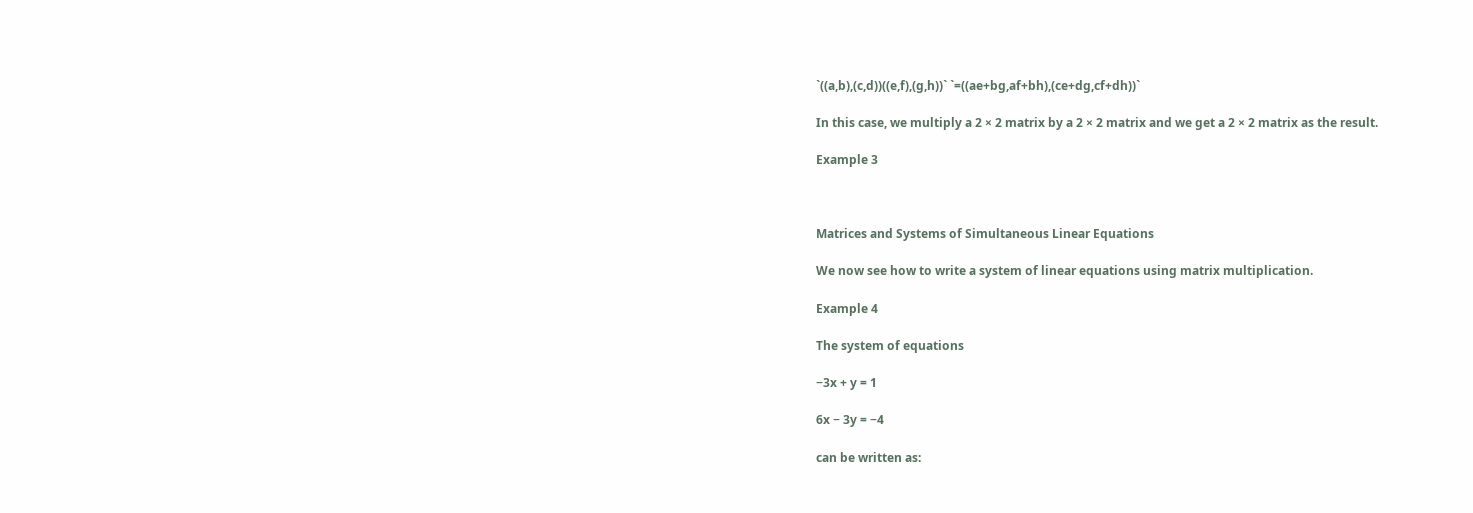`((a,b),(c,d))((e,f),(g,h))` `=((ae+bg,af+bh),(ce+dg,cf+dh))`

In this case, we multiply a 2 × 2 matrix by a 2 × 2 matrix and we get a 2 × 2 matrix as the result.

Example 3



Matrices and Systems of Simultaneous Linear Equations

We now see how to write a system of linear equations using matrix multiplication.

Example 4

The system of equations

−3x + y = 1

6x − 3y = −4

can be written as: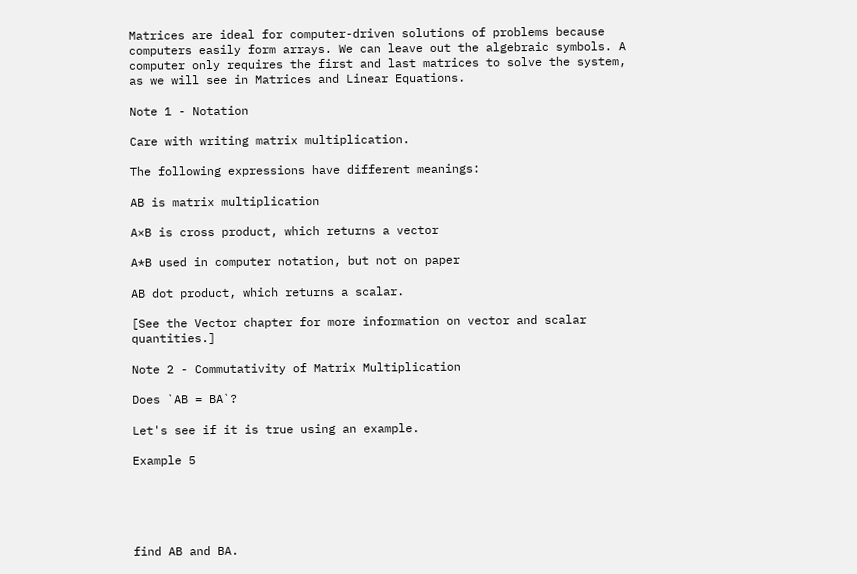Matrices are ideal for computer-driven solutions of problems because computers easily form arrays. We can leave out the algebraic symbols. A computer only requires the first and last matrices to solve the system, as we will see in Matrices and Linear Equations.

Note 1 - Notation

Care with writing matrix multiplication.

The following expressions have different meanings:

AB is matrix multiplication

A×B is cross product, which returns a vector

A*B used in computer notation, but not on paper

AB dot product, which returns a scalar.

[See the Vector chapter for more information on vector and scalar quantities.]

Note 2 - Commutativity of Matrix Multiplication

Does `AB = BA`?

Let's see if it is true using an example.

Example 5





find AB and BA.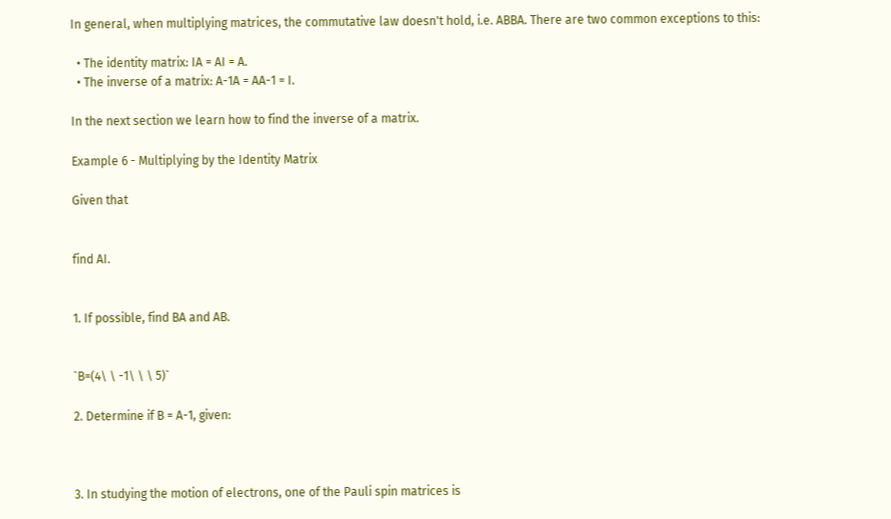In general, when multiplying matrices, the commutative law doesn't hold, i.e. ABBA. There are two common exceptions to this:

  • The identity matrix: IA = AI = A.
  • The inverse of a matrix: A-1A = AA-1 = I.

In the next section we learn how to find the inverse of a matrix.

Example 6 - Multiplying by the Identity Matrix

Given that


find AI.


1. If possible, find BA and AB.


`B=(4\ \ -1\ \ \ 5)`

2. Determine if B = A-1, given:



3. In studying the motion of electrons, one of the Pauli spin matrices is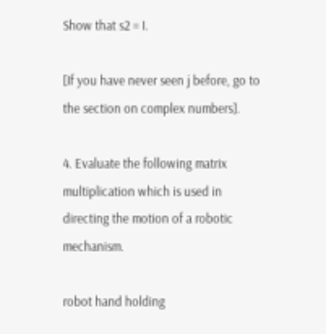Show that s2 = I.

[If you have never seen j before, go to the section on complex numbers].

4. Evaluate the following matrix multiplication which is used in directing the motion of a robotic mechanism.

robot hand holding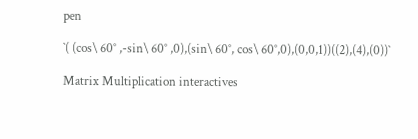pen

`( (cos\ 60° ,-sin\ 60° ,0),(sin\ 60°, cos\ 60°,0),(0,0,1))((2),(4),(0))`

Matrix Multiplication interactives